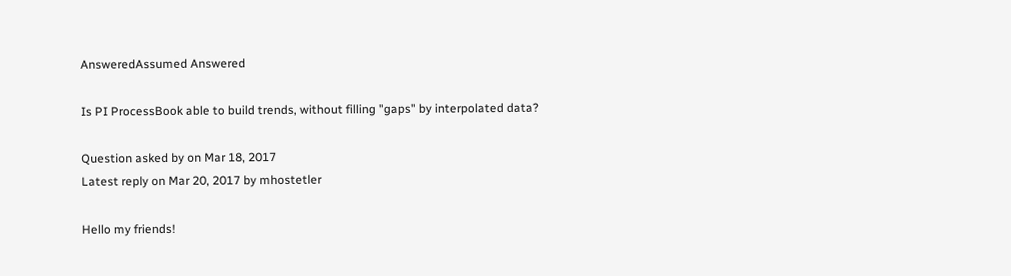AnsweredAssumed Answered

Is PI ProcessBook able to build trends, without filling "gaps" by interpolated data?

Question asked by on Mar 18, 2017
Latest reply on Mar 20, 2017 by mhostetler

Hello my friends!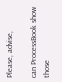Please, advise,

can ProcessBook show those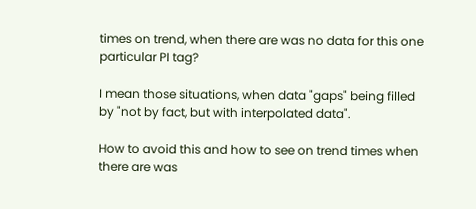times on trend, when there are was no data for this one particular PI tag?

I mean those situations, when data "gaps" being filled by "not by fact, but with interpolated data".

How to avoid this and how to see on trend times when there are was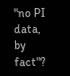"no PI data, by fact"?